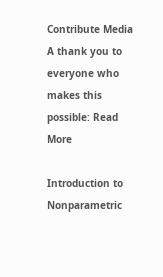Contribute Media
A thank you to everyone who makes this possible: Read More

Introduction to Nonparametric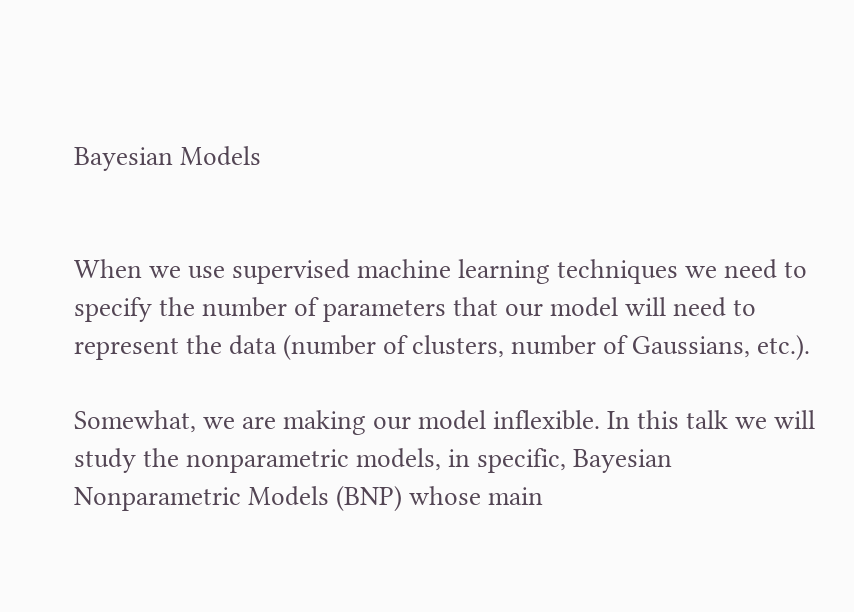Bayesian Models


When we use supervised machine learning techniques we need to specify the number of parameters that our model will need to represent the data (number of clusters, number of Gaussians, etc.).

Somewhat, we are making our model inflexible. In this talk we will study the nonparametric models, in specific, Bayesian Nonparametric Models (BNP) whose main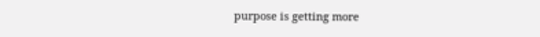purpose is getting more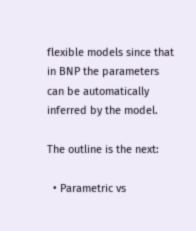flexible models since that in BNP the parameters can be automatically inferred by the model.

The outline is the next:

  • Parametric vs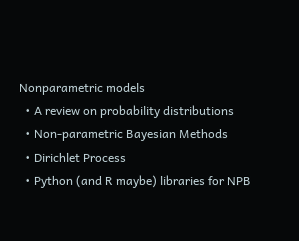Nonparametric models
  • A review on probability distributions
  • Non-parametric Bayesian Methods
  • Dirichlet Process
  • Python (and R maybe) libraries for NPB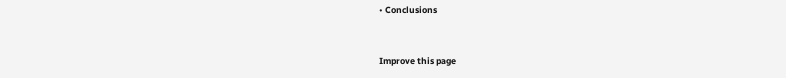• Conclusions


Improve this page